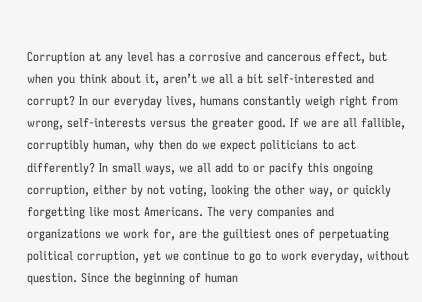Corruption at any level has a corrosive and cancerous effect, but when you think about it, aren’t we all a bit self-interested and corrupt? In our everyday lives, humans constantly weigh right from wrong, self-interests versus the greater good. If we are all fallible, corruptibly human, why then do we expect politicians to act differently? In small ways, we all add to or pacify this ongoing corruption, either by not voting, looking the other way, or quickly forgetting like most Americans. The very companies and organizations we work for, are the guiltiest ones of perpetuating political corruption, yet we continue to go to work everyday, without question. Since the beginning of human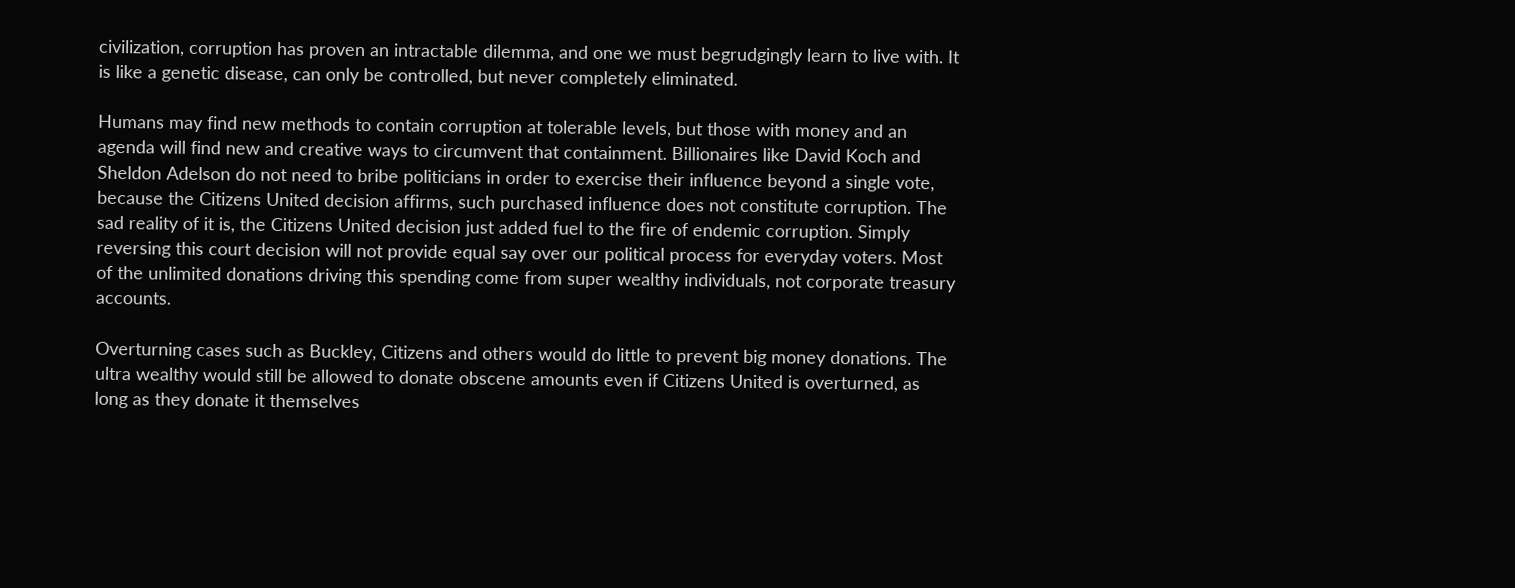civilization, corruption has proven an intractable dilemma, and one we must begrudgingly learn to live with. It is like a genetic disease, can only be controlled, but never completely eliminated.

Humans may find new methods to contain corruption at tolerable levels, but those with money and an agenda will find new and creative ways to circumvent that containment. Billionaires like David Koch and Sheldon Adelson do not need to bribe politicians in order to exercise their influence beyond a single vote, because the Citizens United decision affirms, such purchased influence does not constitute corruption. The sad reality of it is, the Citizens United decision just added fuel to the fire of endemic corruption. Simply reversing this court decision will not provide equal say over our political process for everyday voters. Most of the unlimited donations driving this spending come from super wealthy individuals, not corporate treasury accounts.

Overturning cases such as Buckley, Citizens and others would do little to prevent big money donations. The ultra wealthy would still be allowed to donate obscene amounts even if Citizens United is overturned, as long as they donate it themselves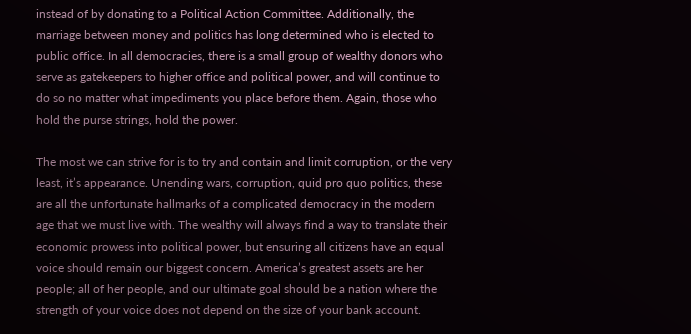instead of by donating to a Political Action Committee. Additionally, the marriage between money and politics has long determined who is elected to public office. In all democracies, there is a small group of wealthy donors who serve as gatekeepers to higher office and political power, and will continue to do so no matter what impediments you place before them. Again, those who hold the purse strings, hold the power.

The most we can strive for is to try and contain and limit corruption, or the very least, it’s appearance. Unending wars, corruption, quid pro quo politics, these are all the unfortunate hallmarks of a complicated democracy in the modern age that we must live with. The wealthy will always find a way to translate their economic prowess into political power, but ensuring all citizens have an equal voice should remain our biggest concern. America’s greatest assets are her people; all of her people, and our ultimate goal should be a nation where the strength of your voice does not depend on the size of your bank account.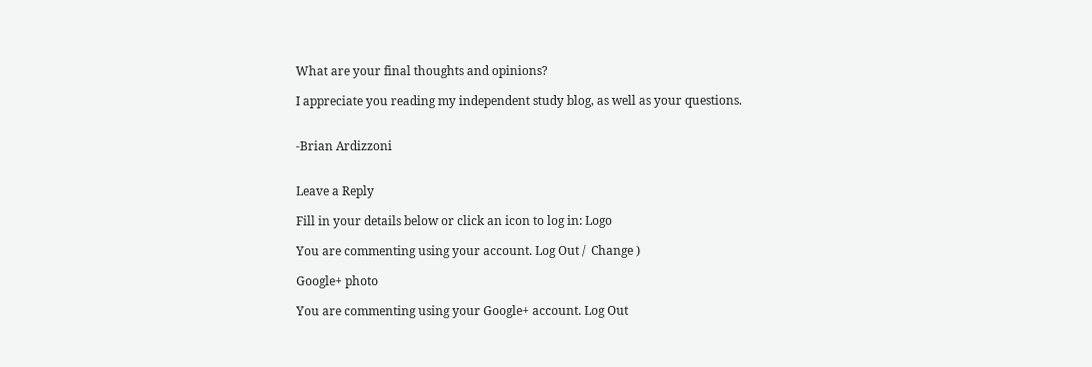What are your final thoughts and opinions?

I appreciate you reading my independent study blog, as well as your questions.


-Brian Ardizzoni


Leave a Reply

Fill in your details below or click an icon to log in: Logo

You are commenting using your account. Log Out /  Change )

Google+ photo

You are commenting using your Google+ account. Log Out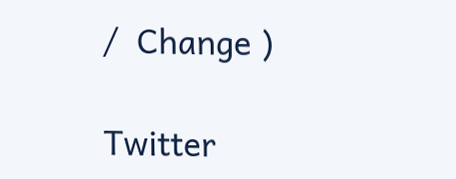/  Change )

Twitter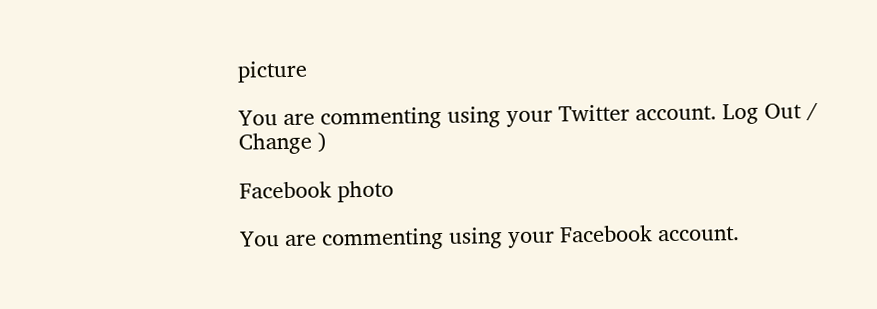picture

You are commenting using your Twitter account. Log Out /  Change )

Facebook photo

You are commenting using your Facebook account.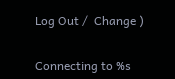Log Out /  Change )


Connecting to %s